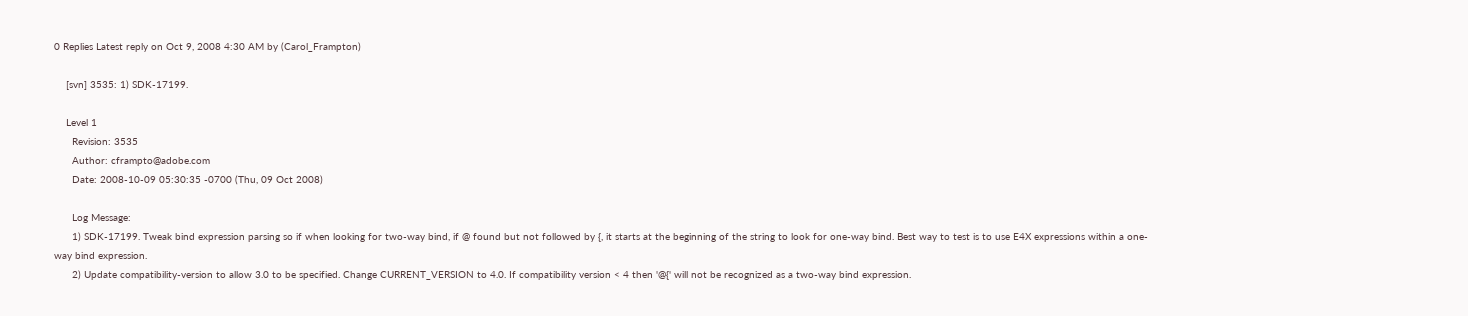0 Replies Latest reply on Oct 9, 2008 4:30 AM by (Carol_Frampton)

    [svn] 3535: 1) SDK-17199.

    Level 1
      Revision: 3535
      Author: cframpto@adobe.com
      Date: 2008-10-09 05:30:35 -0700 (Thu, 09 Oct 2008)

      Log Message:
      1) SDK-17199. Tweak bind expression parsing so if when looking for two-way bind, if @ found but not followed by {, it starts at the beginning of the string to look for one-way bind. Best way to test is to use E4X expressions within a one-way bind expression.
      2) Update compatibility-version to allow 3.0 to be specified. Change CURRENT_VERSION to 4.0. If compatibility version < 4 then '@{' will not be recognized as a two-way bind expression.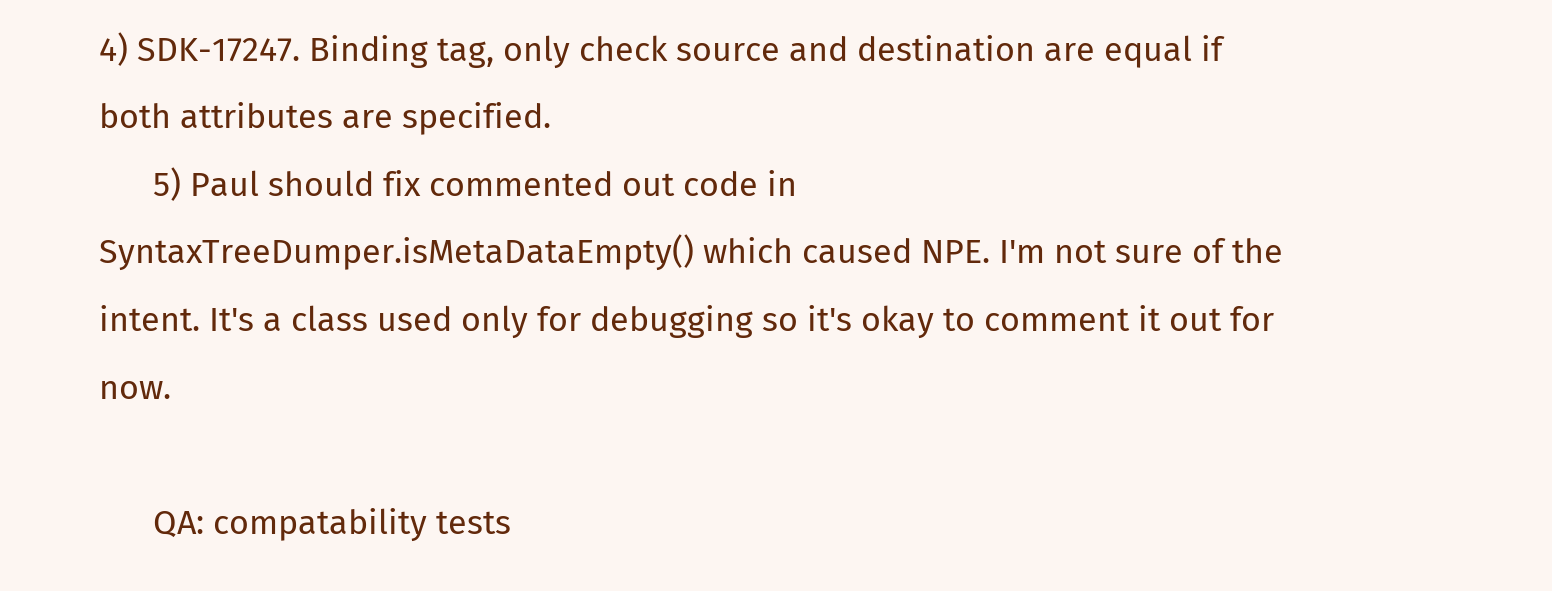4) SDK-17247. Binding tag, only check source and destination are equal if both attributes are specified.
      5) Paul should fix commented out code in SyntaxTreeDumper.isMetaDataEmpty() which caused NPE. I'm not sure of the intent. It's a class used only for debugging so it's okay to comment it out for now.

      QA: compatability tests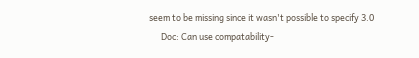seem to be missing since it wasn't possible to specify 3.0
      Doc: Can use compatability-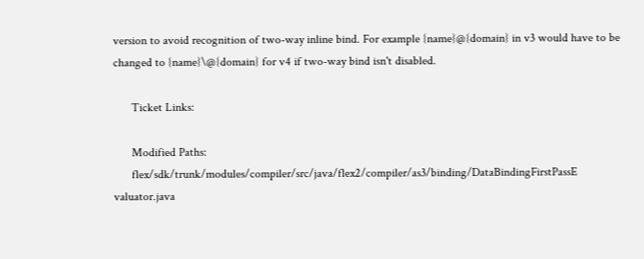version to avoid recognition of two-way inline bind. For example {name}@{domain} in v3 would have to be changed to {name}\@{domain} for v4 if two-way bind isn't disabled.

      Ticket Links:

      Modified Paths:
      flex/sdk/trunk/modules/compiler/src/java/flex2/compiler/as3/binding/DataBindingFirstPassE valuator.java